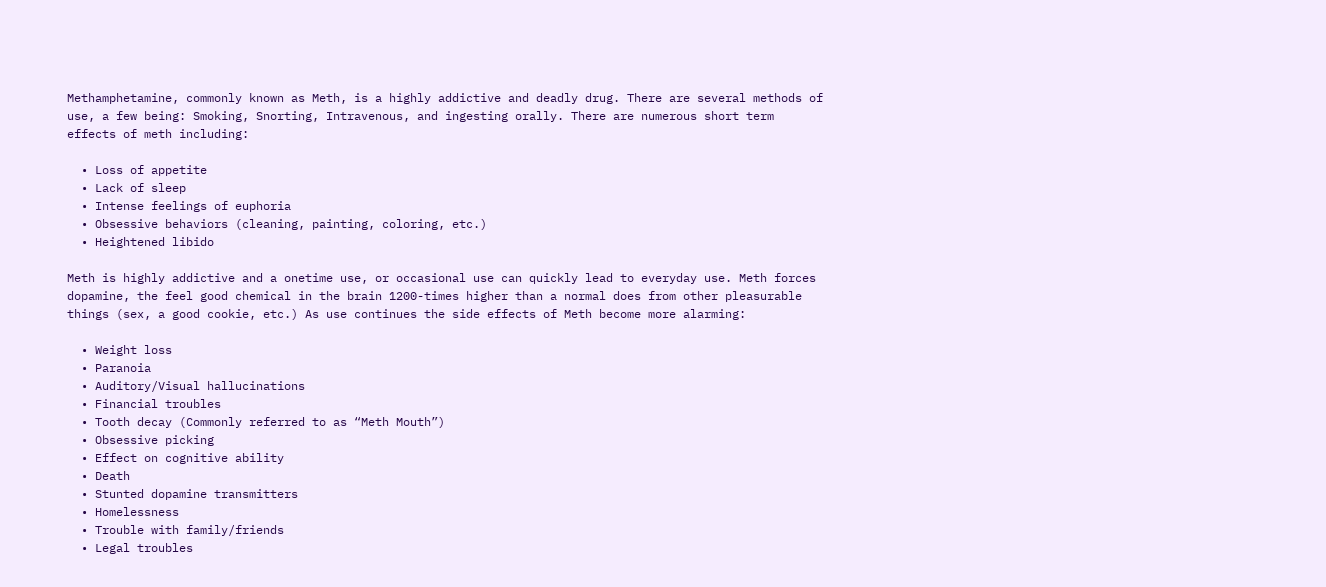Methamphetamine, commonly known as Meth, is a highly addictive and deadly drug. There are several methods of use, a few being: Smoking, Snorting, Intravenous, and ingesting orally. There are numerous short term effects of meth including:

  • Loss of appetite
  • Lack of sleep
  • Intense feelings of euphoria
  • Obsessive behaviors (cleaning, painting, coloring, etc.)
  • Heightened libido

Meth is highly addictive and a onetime use, or occasional use can quickly lead to everyday use. Meth forces dopamine, the feel good chemical in the brain 1200-times higher than a normal does from other pleasurable things (sex, a good cookie, etc.) As use continues the side effects of Meth become more alarming:

  • Weight loss
  • Paranoia
  • Auditory/Visual hallucinations
  • Financial troubles
  • Tooth decay (Commonly referred to as “Meth Mouth”)
  • Obsessive picking
  • Effect on cognitive ability
  • Death
  • Stunted dopamine transmitters
  • Homelessness
  • Trouble with family/friends
  • Legal troubles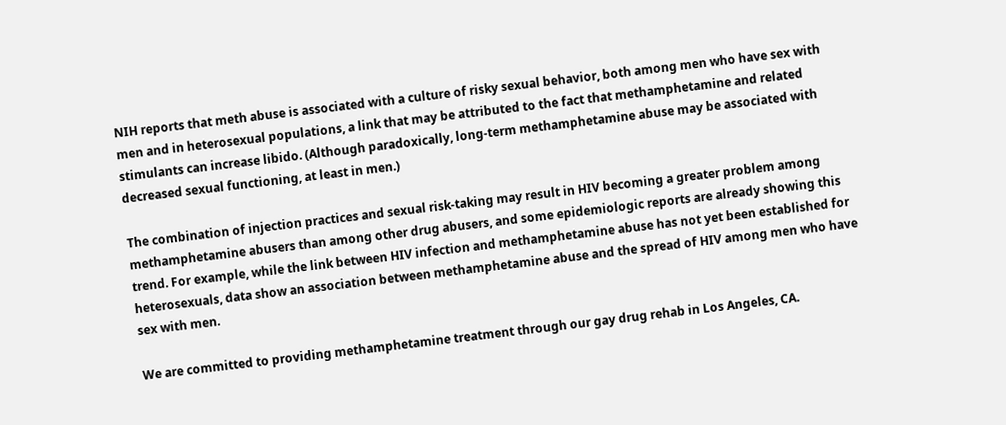NIH reports that meth abuse is associated with a culture of risky sexual behavior, both among men who have sex with men and in heterosexual populations, a link that may be attributed to the fact that methamphetamine and related stimulants can increase libido. (Although paradoxically, long-term methamphetamine abuse may be associated with decreased sexual functioning, at least in men.)

The combination of injection practices and sexual risk-taking may result in HIV becoming a greater problem among methamphetamine abusers than among other drug abusers, and some epidemiologic reports are already showing this trend. For example, while the link between HIV infection and methamphetamine abuse has not yet been established for heterosexuals, data show an association between methamphetamine abuse and the spread of HIV among men who have sex with men.

We are committed to providing methamphetamine treatment through our gay drug rehab in Los Angeles, CA.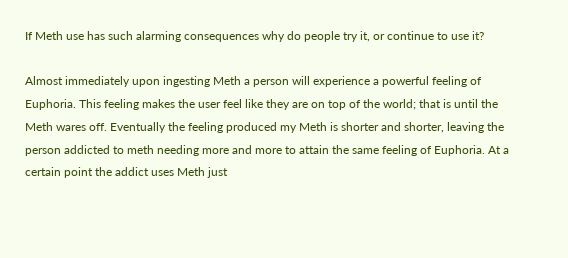If Meth use has such alarming consequences why do people try it, or continue to use it?

Almost immediately upon ingesting Meth a person will experience a powerful feeling of Euphoria. This feeling makes the user feel like they are on top of the world; that is until the Meth wares off. Eventually the feeling produced my Meth is shorter and shorter, leaving the person addicted to meth needing more and more to attain the same feeling of Euphoria. At a certain point the addict uses Meth just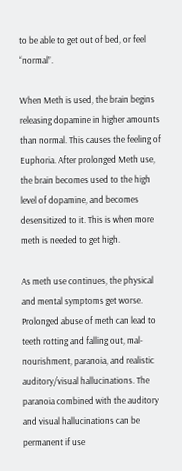to be able to get out of bed, or feel “normal”.

When Meth is used, the brain begins releasing dopamine in higher amounts than normal. This causes the feeling of Euphoria. After prolonged Meth use, the brain becomes used to the high level of dopamine, and becomes desensitized to it. This is when more meth is needed to get high.

As meth use continues, the physical and mental symptoms get worse. Prolonged abuse of meth can lead to teeth rotting and falling out, mal-nourishment, paranoia, and realistic auditory/visual hallucinations. The paranoia combined with the auditory and visual hallucinations can be permanent if use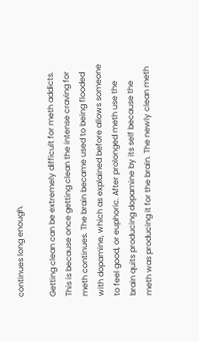continues long enough.

Getting clean can be extremely difficult for meth addicts. This is because once getting clean the intense craving for meth continues. The brain became used to being flooded with dopamine, which as explained before allows someone to feel good, or euphoric. After prolonged meth use the brain quits producing dopamine by its self because the meth was producing it for the brain. The newly clean meth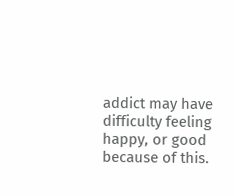addict may have difficulty feeling happy, or good because of this.